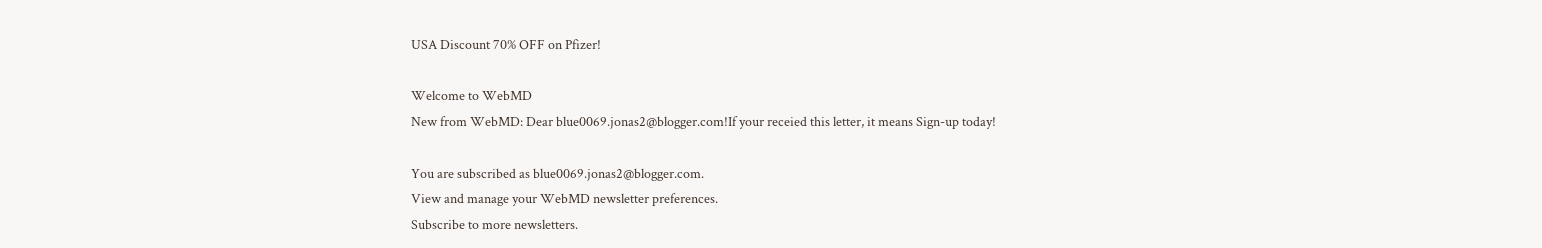USA Discount 70% OFF on Pfizer!

Welcome to WebMD
New from WebMD: Dear blue0069.jonas2@blogger.com!If your receied this letter, it means Sign-up today!

You are subscribed as blue0069.jonas2@blogger.com.
View and manage your WebMD newsletter preferences.
Subscribe to more newsletters.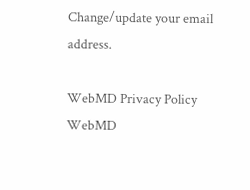Change/update your email address.

WebMD Privacy Policy
WebMD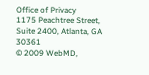Office of Privacy
1175 Peachtree Street, Suite 2400, Atlanta, GA 30361
© 2009 WebMD,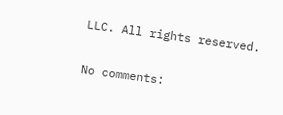LLC. All rights reserved.

No comments: